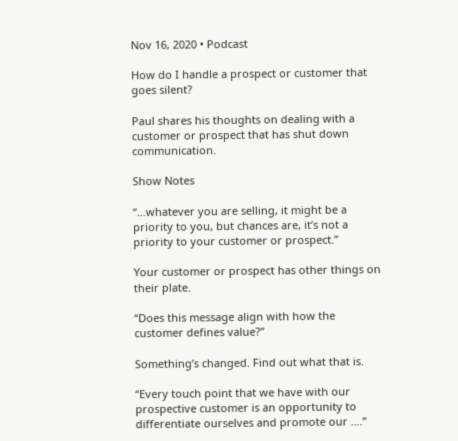Nov 16, 2020 • Podcast

How do I handle a prospect or customer that goes silent?

Paul shares his thoughts on dealing with a customer or prospect that has shut down communication.

Show Notes

“…whatever you are selling, it might be a priority to you, but chances are, it’s not a priority to your customer or prospect.”

Your customer or prospect has other things on their plate.

“Does this message align with how the customer defines value?”

Something’s changed. Find out what that is.

“Every touch point that we have with our prospective customer is an opportunity to differentiate ourselves and promote our ….”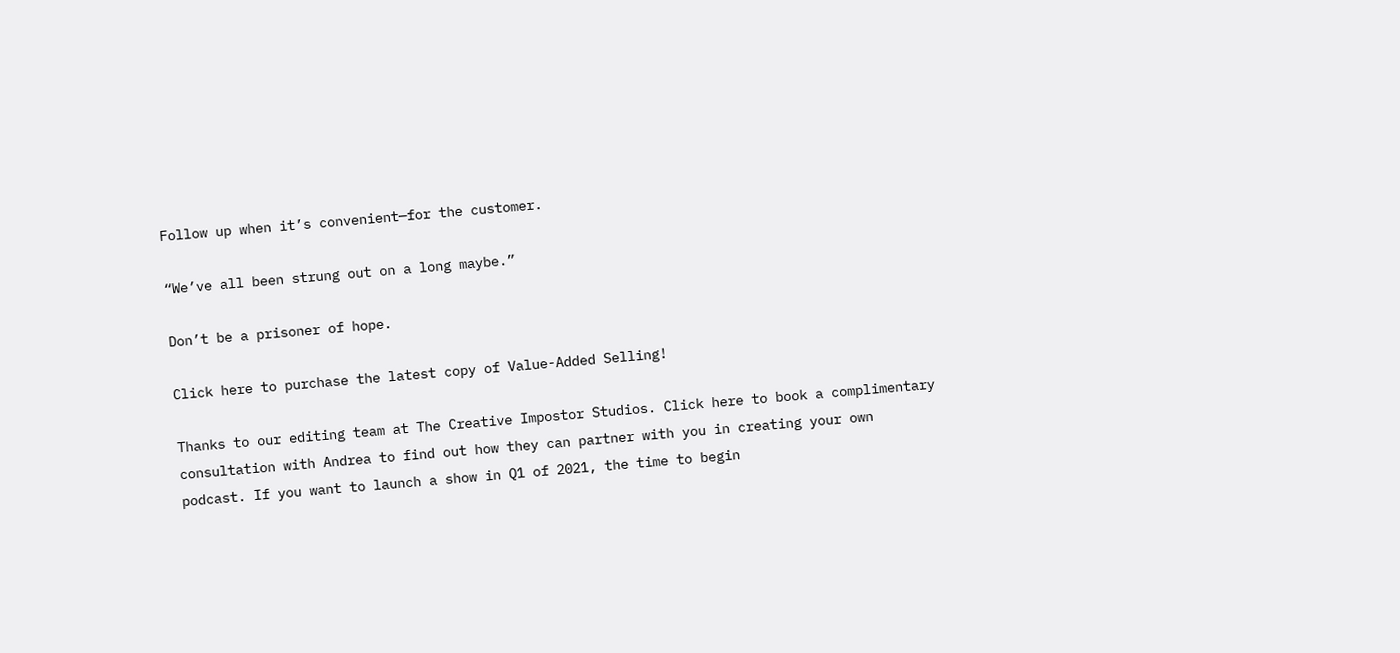Follow up when it’s convenient—for the customer.

“We’ve all been strung out on a long maybe.”

Don’t be a prisoner of hope.

Click here to purchase the latest copy of Value-Added Selling!

Thanks to our editing team at The Creative Impostor Studios. Click here to book a complimentary consultation with Andrea to find out how they can partner with you in creating your own podcast. If you want to launch a show in Q1 of 2021, the time to begin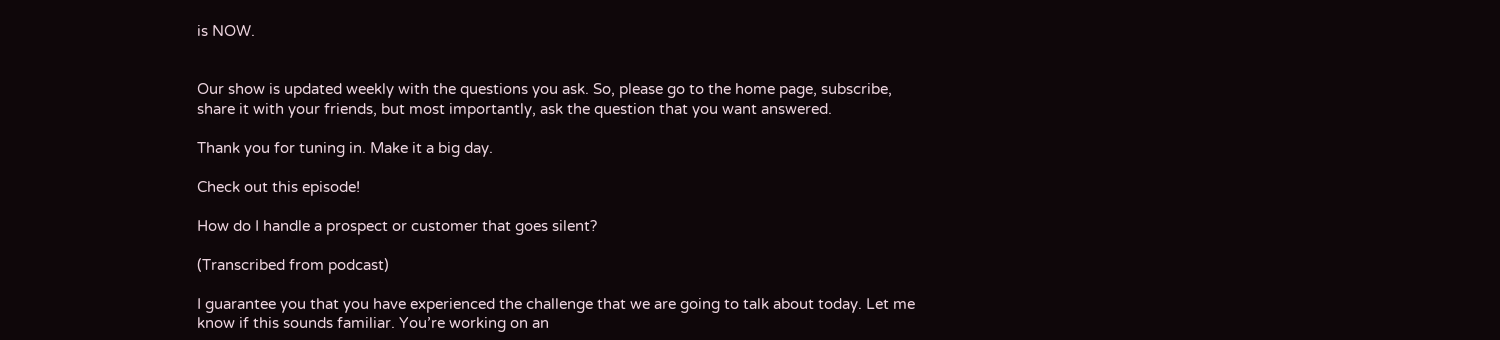is NOW.


Our show is updated weekly with the questions you ask. So, please go to the home page, subscribe, share it with your friends, but most importantly, ask the question that you want answered.

Thank you for tuning in. Make it a big day.

Check out this episode!

How do I handle a prospect or customer that goes silent?

(Transcribed from podcast)

I guarantee you that you have experienced the challenge that we are going to talk about today. Let me know if this sounds familiar. You’re working on an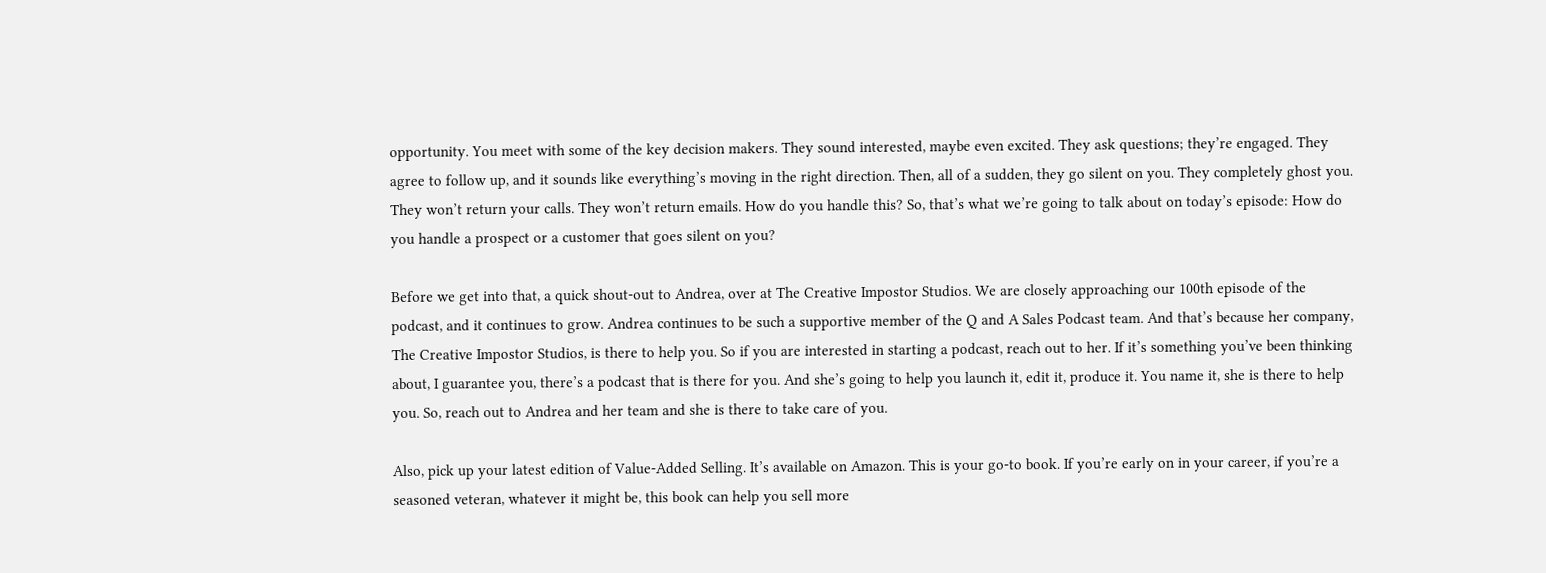opportunity. You meet with some of the key decision makers. They sound interested, maybe even excited. They ask questions; they’re engaged. They agree to follow up, and it sounds like everything’s moving in the right direction. Then, all of a sudden, they go silent on you. They completely ghost you. They won’t return your calls. They won’t return emails. How do you handle this? So, that’s what we’re going to talk about on today’s episode: How do you handle a prospect or a customer that goes silent on you?

Before we get into that, a quick shout-out to Andrea, over at The Creative Impostor Studios. We are closely approaching our 100th episode of the podcast, and it continues to grow. Andrea continues to be such a supportive member of the Q and A Sales Podcast team. And that’s because her company, The Creative Impostor Studios, is there to help you. So if you are interested in starting a podcast, reach out to her. If it’s something you’ve been thinking about, I guarantee you, there’s a podcast that is there for you. And she’s going to help you launch it, edit it, produce it. You name it, she is there to help you. So, reach out to Andrea and her team and she is there to take care of you.

Also, pick up your latest edition of Value-Added Selling. It’s available on Amazon. This is your go-to book. If you’re early on in your career, if you’re a seasoned veteran, whatever it might be, this book can help you sell more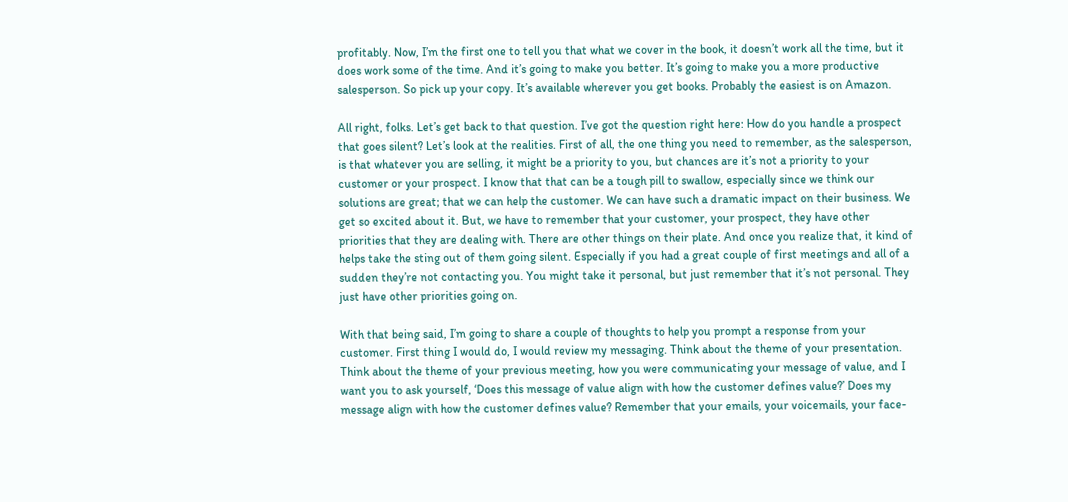profitably. Now, I’m the first one to tell you that what we cover in the book, it doesn’t work all the time, but it does work some of the time. And it’s going to make you better. It’s going to make you a more productive salesperson. So pick up your copy. It’s available wherever you get books. Probably the easiest is on Amazon.

All right, folks. Let’s get back to that question. I’ve got the question right here: How do you handle a prospect that goes silent? Let’s look at the realities. First of all, the one thing you need to remember, as the salesperson, is that whatever you are selling, it might be a priority to you, but chances are it’s not a priority to your customer or your prospect. I know that that can be a tough pill to swallow, especially since we think our solutions are great; that we can help the customer. We can have such a dramatic impact on their business. We get so excited about it. But, we have to remember that your customer, your prospect, they have other priorities that they are dealing with. There are other things on their plate. And once you realize that, it kind of helps take the sting out of them going silent. Especially if you had a great couple of first meetings and all of a sudden they’re not contacting you. You might take it personal, but just remember that it’s not personal. They just have other priorities going on.

With that being said, I’m going to share a couple of thoughts to help you prompt a response from your customer. First thing I would do, I would review my messaging. Think about the theme of your presentation. Think about the theme of your previous meeting, how you were communicating your message of value, and I want you to ask yourself, ‘Does this message of value align with how the customer defines value?’ Does my message align with how the customer defines value? Remember that your emails, your voicemails, your face-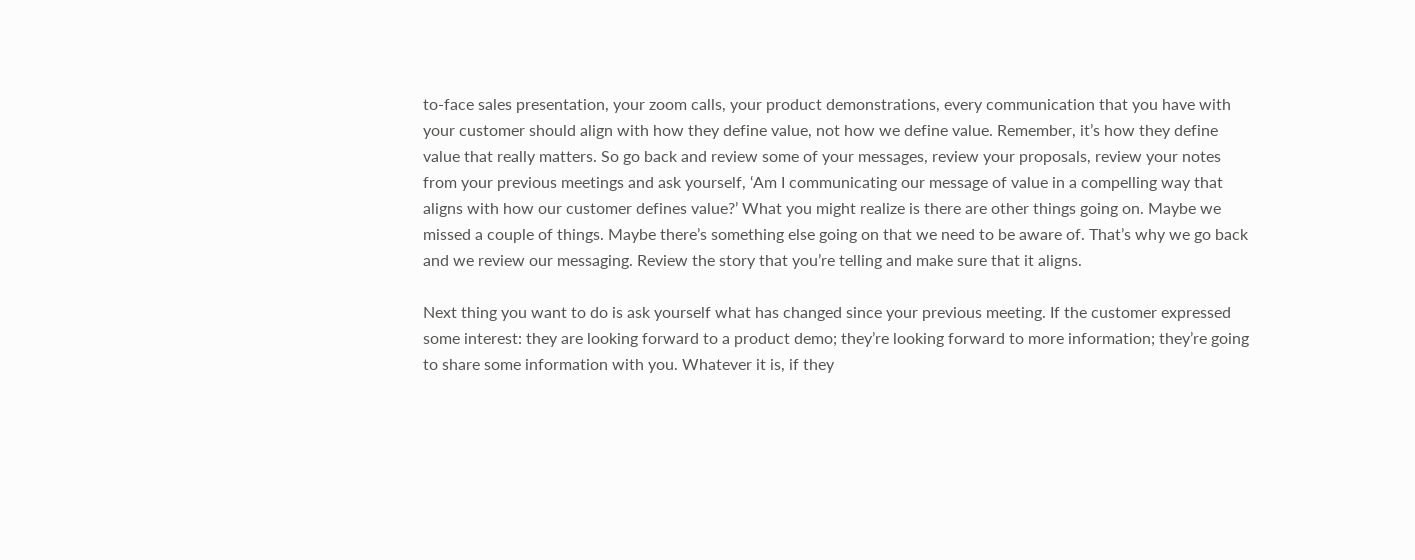to-face sales presentation, your zoom calls, your product demonstrations, every communication that you have with your customer should align with how they define value, not how we define value. Remember, it’s how they define value that really matters. So go back and review some of your messages, review your proposals, review your notes from your previous meetings and ask yourself, ‘Am I communicating our message of value in a compelling way that aligns with how our customer defines value?’ What you might realize is there are other things going on. Maybe we missed a couple of things. Maybe there’s something else going on that we need to be aware of. That’s why we go back and we review our messaging. Review the story that you’re telling and make sure that it aligns.

Next thing you want to do is ask yourself what has changed since your previous meeting. If the customer expressed some interest: they are looking forward to a product demo; they’re looking forward to more information; they’re going to share some information with you. Whatever it is, if they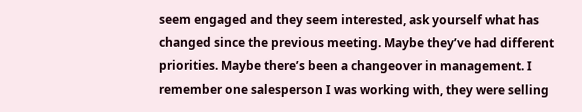seem engaged and they seem interested, ask yourself what has changed since the previous meeting. Maybe they’ve had different priorities. Maybe there’s been a changeover in management. I remember one salesperson I was working with, they were selling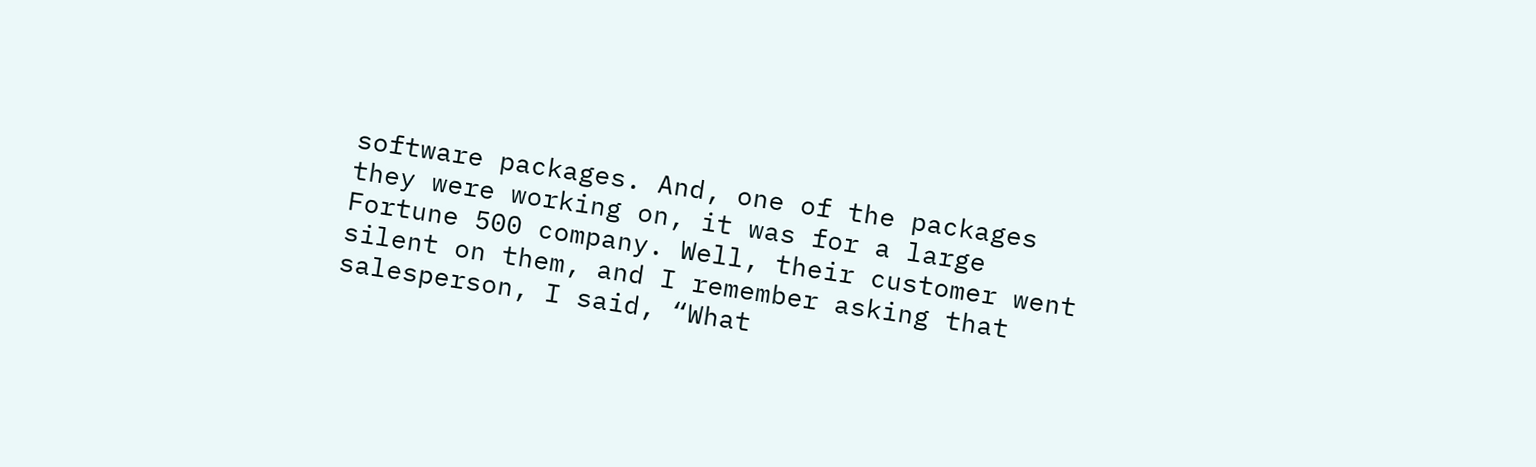software packages. And, one of the packages they were working on, it was for a large Fortune 500 company. Well, their customer went silent on them, and I remember asking that salesperson, I said, “What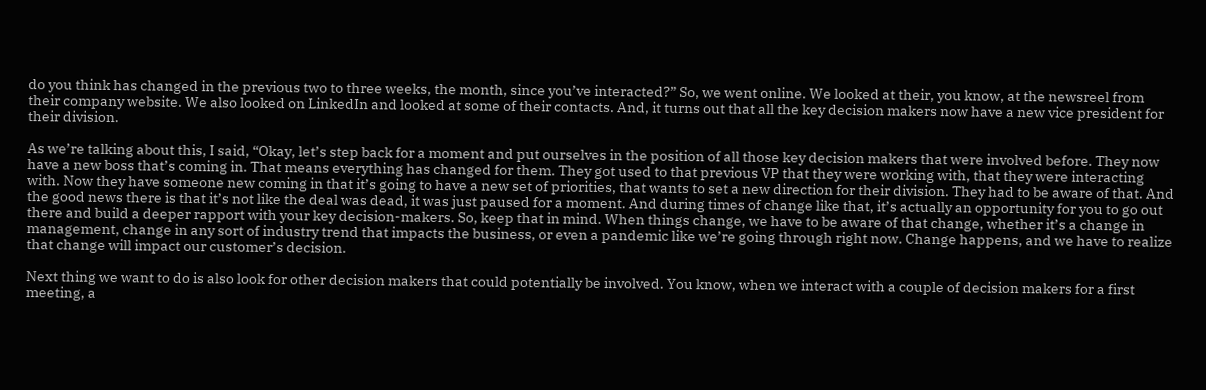do you think has changed in the previous two to three weeks, the month, since you’ve interacted?” So, we went online. We looked at their, you know, at the newsreel from their company website. We also looked on LinkedIn and looked at some of their contacts. And, it turns out that all the key decision makers now have a new vice president for their division.

As we’re talking about this, I said, “Okay, let’s step back for a moment and put ourselves in the position of all those key decision makers that were involved before. They now have a new boss that’s coming in. That means everything has changed for them. They got used to that previous VP that they were working with, that they were interacting with. Now they have someone new coming in that it’s going to have a new set of priorities, that wants to set a new direction for their division. They had to be aware of that. And the good news there is that it’s not like the deal was dead, it was just paused for a moment. And during times of change like that, it’s actually an opportunity for you to go out there and build a deeper rapport with your key decision-makers. So, keep that in mind. When things change, we have to be aware of that change, whether it’s a change in management, change in any sort of industry trend that impacts the business, or even a pandemic like we’re going through right now. Change happens, and we have to realize that change will impact our customer’s decision.

Next thing we want to do is also look for other decision makers that could potentially be involved. You know, when we interact with a couple of decision makers for a first meeting, a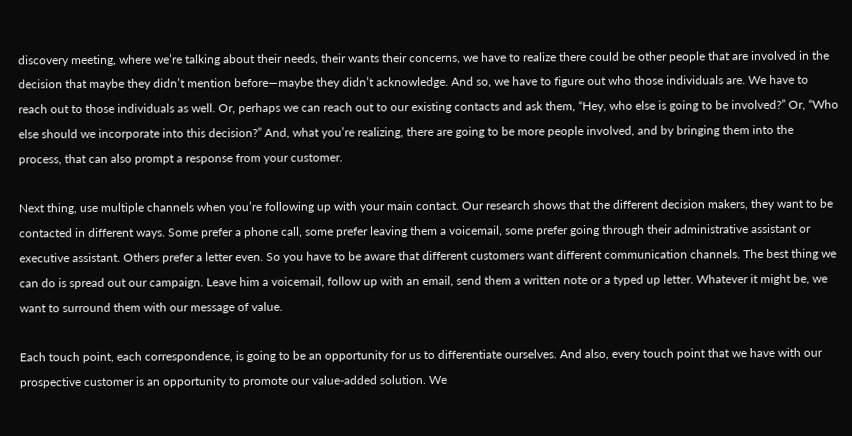discovery meeting, where we’re talking about their needs, their wants their concerns, we have to realize there could be other people that are involved in the decision that maybe they didn’t mention before—maybe they didn’t acknowledge. And so, we have to figure out who those individuals are. We have to reach out to those individuals as well. Or, perhaps we can reach out to our existing contacts and ask them, “Hey, who else is going to be involved?” Or, “Who else should we incorporate into this decision?” And, what you’re realizing, there are going to be more people involved, and by bringing them into the process, that can also prompt a response from your customer.

Next thing, use multiple channels when you’re following up with your main contact. Our research shows that the different decision makers, they want to be contacted in different ways. Some prefer a phone call, some prefer leaving them a voicemail, some prefer going through their administrative assistant or executive assistant. Others prefer a letter even. So you have to be aware that different customers want different communication channels. The best thing we can do is spread out our campaign. Leave him a voicemail, follow up with an email, send them a written note or a typed up letter. Whatever it might be, we want to surround them with our message of value.

Each touch point, each correspondence, is going to be an opportunity for us to differentiate ourselves. And also, every touch point that we have with our prospective customer is an opportunity to promote our value-added solution. We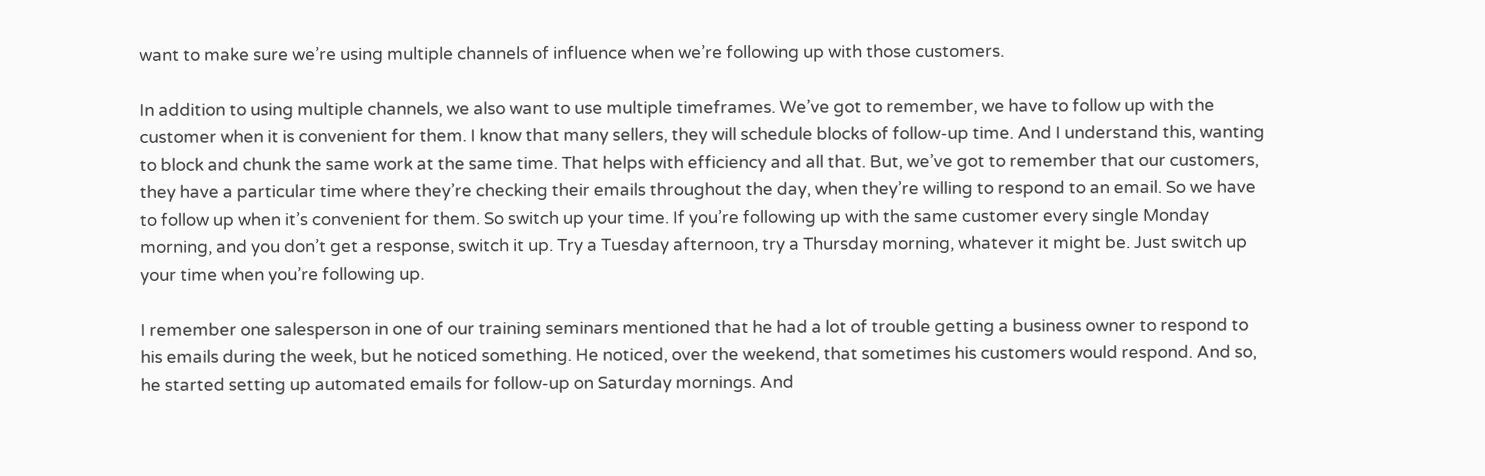want to make sure we’re using multiple channels of influence when we’re following up with those customers.

In addition to using multiple channels, we also want to use multiple timeframes. We’ve got to remember, we have to follow up with the customer when it is convenient for them. I know that many sellers, they will schedule blocks of follow-up time. And I understand this, wanting to block and chunk the same work at the same time. That helps with efficiency and all that. But, we’ve got to remember that our customers, they have a particular time where they’re checking their emails throughout the day, when they’re willing to respond to an email. So we have to follow up when it’s convenient for them. So switch up your time. If you’re following up with the same customer every single Monday morning, and you don’t get a response, switch it up. Try a Tuesday afternoon, try a Thursday morning, whatever it might be. Just switch up your time when you’re following up.

I remember one salesperson in one of our training seminars mentioned that he had a lot of trouble getting a business owner to respond to his emails during the week, but he noticed something. He noticed, over the weekend, that sometimes his customers would respond. And so, he started setting up automated emails for follow-up on Saturday mornings. And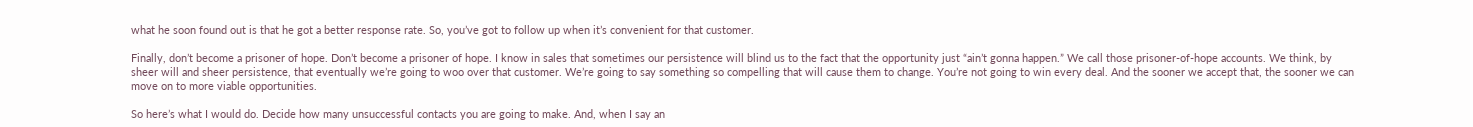what he soon found out is that he got a better response rate. So, you’ve got to follow up when it’s convenient for that customer.

Finally, don’t become a prisoner of hope. Don’t become a prisoner of hope. I know in sales that sometimes our persistence will blind us to the fact that the opportunity just “ain’t gonna happen.” We call those prisoner-of-hope accounts. We think, by sheer will and sheer persistence, that eventually we’re going to woo over that customer. We’re going to say something so compelling that will cause them to change. You’re not going to win every deal. And the sooner we accept that, the sooner we can move on to more viable opportunities.

So here’s what I would do. Decide how many unsuccessful contacts you are going to make. And, when I say an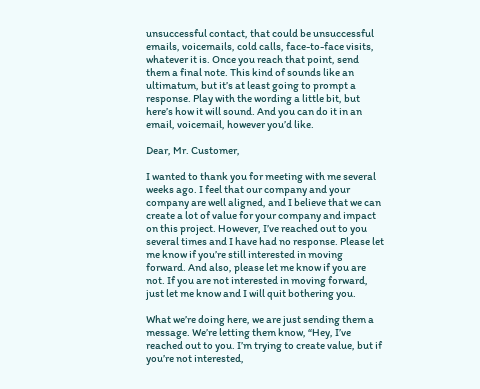unsuccessful contact, that could be unsuccessful emails, voicemails, cold calls, face-to-face visits, whatever it is. Once you reach that point, send them a final note. This kind of sounds like an ultimatum, but it’s at least going to prompt a response. Play with the wording a little bit, but here’s how it will sound. And you can do it in an email, voicemail, however you’d like.

Dear, Mr. Customer,

I wanted to thank you for meeting with me several weeks ago. I feel that our company and your company are well aligned, and I believe that we can create a lot of value for your company and impact on this project. However, I’ve reached out to you several times and I have had no response. Please let me know if you’re still interested in moving forward. And also, please let me know if you are not. If you are not interested in moving forward, just let me know and I will quit bothering you.

What we’re doing here, we are just sending them a message. We’re letting them know, “Hey, I’ve reached out to you. I’m trying to create value, but if you’re not interested,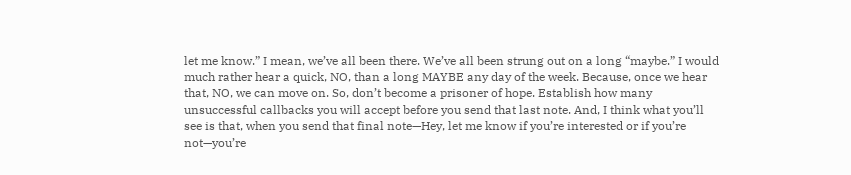let me know.” I mean, we’ve all been there. We’ve all been strung out on a long “maybe.” I would much rather hear a quick, NO, than a long MAYBE any day of the week. Because, once we hear that, NO, we can move on. So, don’t become a prisoner of hope. Establish how many unsuccessful callbacks you will accept before you send that last note. And, I think what you’ll see is that, when you send that final note—Hey, let me know if you’re interested or if you’re not—you’re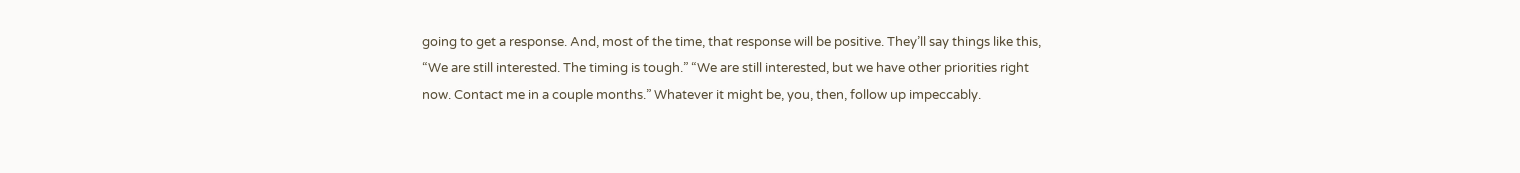going to get a response. And, most of the time, that response will be positive. They’ll say things like this, “We are still interested. The timing is tough.” “We are still interested, but we have other priorities right now. Contact me in a couple months.” Whatever it might be, you, then, follow up impeccably.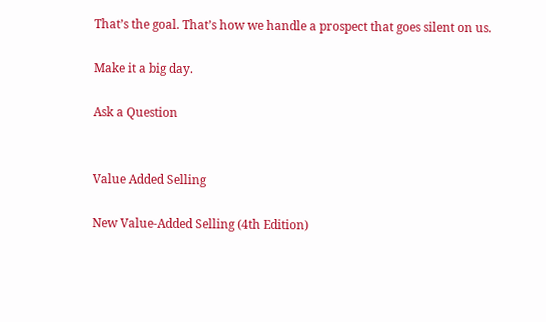That’s the goal. That’s how we handle a prospect that goes silent on us.

Make it a big day.

Ask a Question


Value Added Selling

New Value-Added Selling (4th Edition)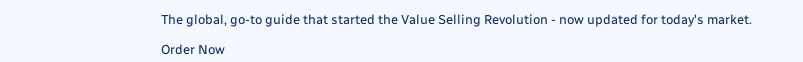The global, go-to guide that started the Value Selling Revolution - now updated for today's market.

Order Now